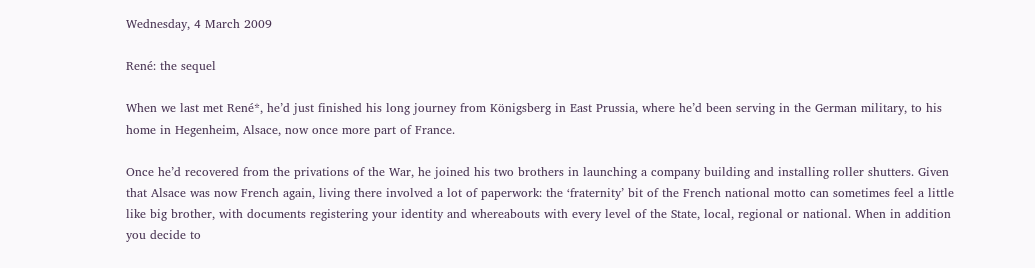Wednesday, 4 March 2009

René: the sequel

When we last met René*, he’d just finished his long journey from Königsberg in East Prussia, where he’d been serving in the German military, to his home in Hegenheim, Alsace, now once more part of France.

Once he’d recovered from the privations of the War, he joined his two brothers in launching a company building and installing roller shutters. Given that Alsace was now French again, living there involved a lot of paperwork: the ‘fraternity’ bit of the French national motto can sometimes feel a little like big brother, with documents registering your identity and whereabouts with every level of the State, local, regional or national. When in addition you decide to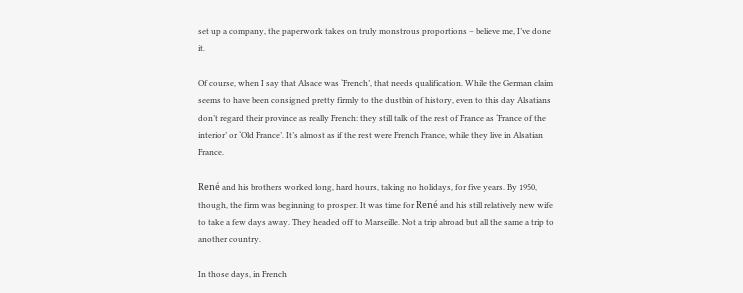set up a company, the paperwork takes on truly monstrous proportions – believe me, I’ve done it.

Of course, when I say that Alsace was ‘French’, that needs qualification. While the German claim seems to have been consigned pretty firmly to the dustbin of history, even to this day Alsatians don’t regard their province as really French: they still talk of the rest of France as ‘France of the interior’ or ‘Old France’. It’s almost as if the rest were French France, while they live in Alsatian France.

René and his brothers worked long, hard hours, taking no holidays, for five years. By 1950, though, the firm was beginning to prosper. It was time for René and his still relatively new wife to take a few days away. They headed off to Marseille. Not a trip abroad but all the same a trip to another country.

In those days, in French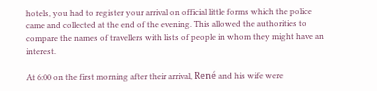hotels, you had to register your arrival on official little forms which the police came and collected at the end of the evening. This allowed the authorities to compare the names of travellers with lists of people in whom they might have an interest.

At 6:00 on the first morning after their arrival, René and his wife were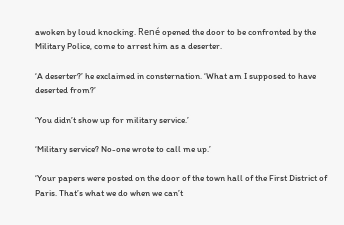awoken by loud knocking. René opened the door to be confronted by the Military Police, come to arrest him as a deserter.

‘A deserter?’ he exclaimed in consternation. ‘What am I supposed to have deserted from?’

‘You didn’t show up for military service.’

‘Military service? No-one wrote to call me up.’

‘Your papers were posted on the door of the town hall of the First District of Paris. That’s what we do when we can’t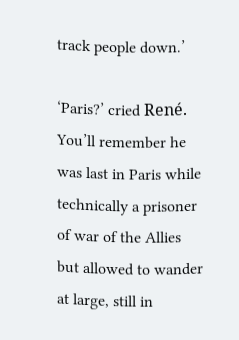track people down.’

‘Paris?’ cried René. You’ll remember he was last in Paris while technically a prisoner of war of the Allies but allowed to wander at large, still in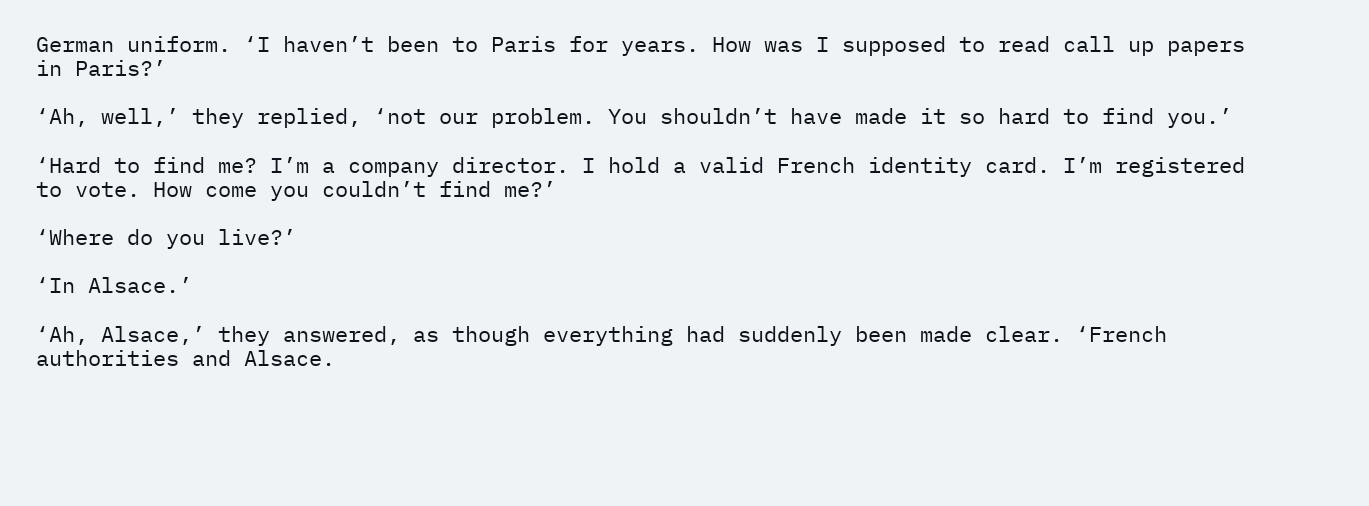German uniform. ‘I haven’t been to Paris for years. How was I supposed to read call up papers in Paris?’

‘Ah, well,’ they replied, ‘not our problem. You shouldn’t have made it so hard to find you.’

‘Hard to find me? I’m a company director. I hold a valid French identity card. I’m registered to vote. How come you couldn’t find me?’

‘Where do you live?’

‘In Alsace.’

‘Ah, Alsace,’ they answered, as though everything had suddenly been made clear. ‘French authorities and Alsace.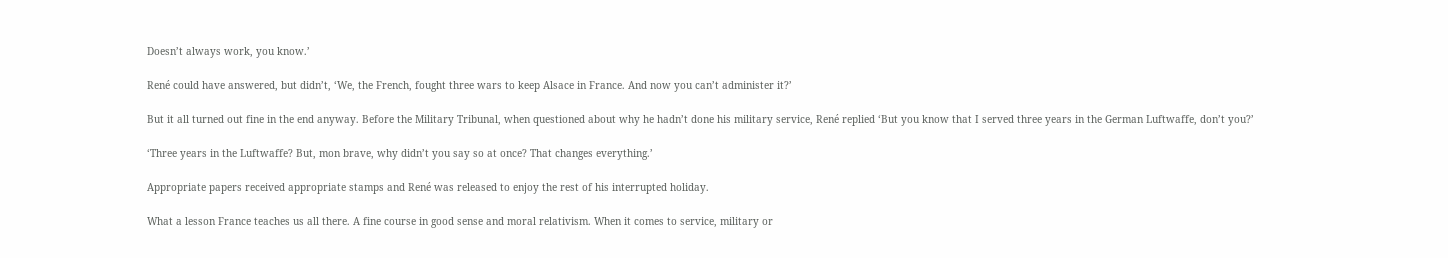Doesn’t always work, you know.’

René could have answered, but didn’t, ‘We, the French, fought three wars to keep Alsace in France. And now you can’t administer it?’

But it all turned out fine in the end anyway. Before the Military Tribunal, when questioned about why he hadn’t done his military service, René replied ‘But you know that I served three years in the German Luftwaffe, don’t you?’

‘Three years in the Luftwaffe? But, mon brave, why didn’t you say so at once? That changes everything.’

Appropriate papers received appropriate stamps and René was released to enjoy the rest of his interrupted holiday.

What a lesson France teaches us all there. A fine course in good sense and moral relativism. When it comes to service, military or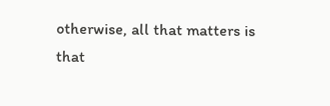otherwise, all that matters is that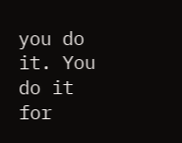you do it. You do it for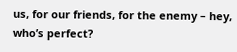us, for our friends, for the enemy – hey, who’s perfect?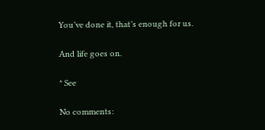You’ve done it, that’s enough for us.

And life goes on.

* See

No comments: